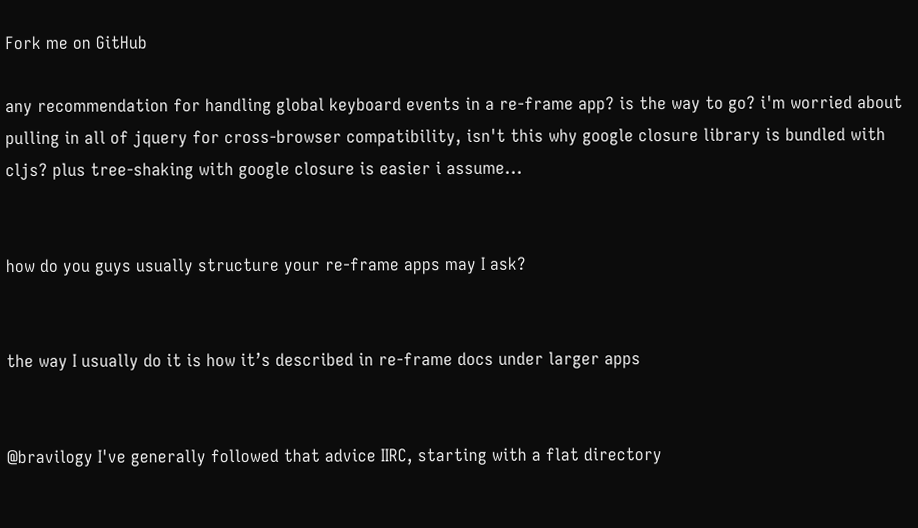Fork me on GitHub

any recommendation for handling global keyboard events in a re-frame app? is the way to go? i'm worried about pulling in all of jquery for cross-browser compatibility, isn't this why google closure library is bundled with cljs? plus tree-shaking with google closure is easier i assume...


how do you guys usually structure your re-frame apps may I ask?


the way I usually do it is how it’s described in re-frame docs under larger apps


@bravilogy I've generally followed that advice IIRC, starting with a flat directory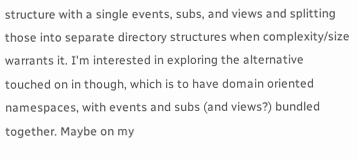structure with a single events, subs, and views and splitting those into separate directory structures when complexity/size warrants it. I'm interested in exploring the alternative touched on in though, which is to have domain oriented namespaces, with events and subs (and views?) bundled together. Maybe on my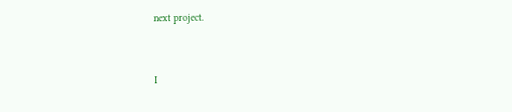next project.


I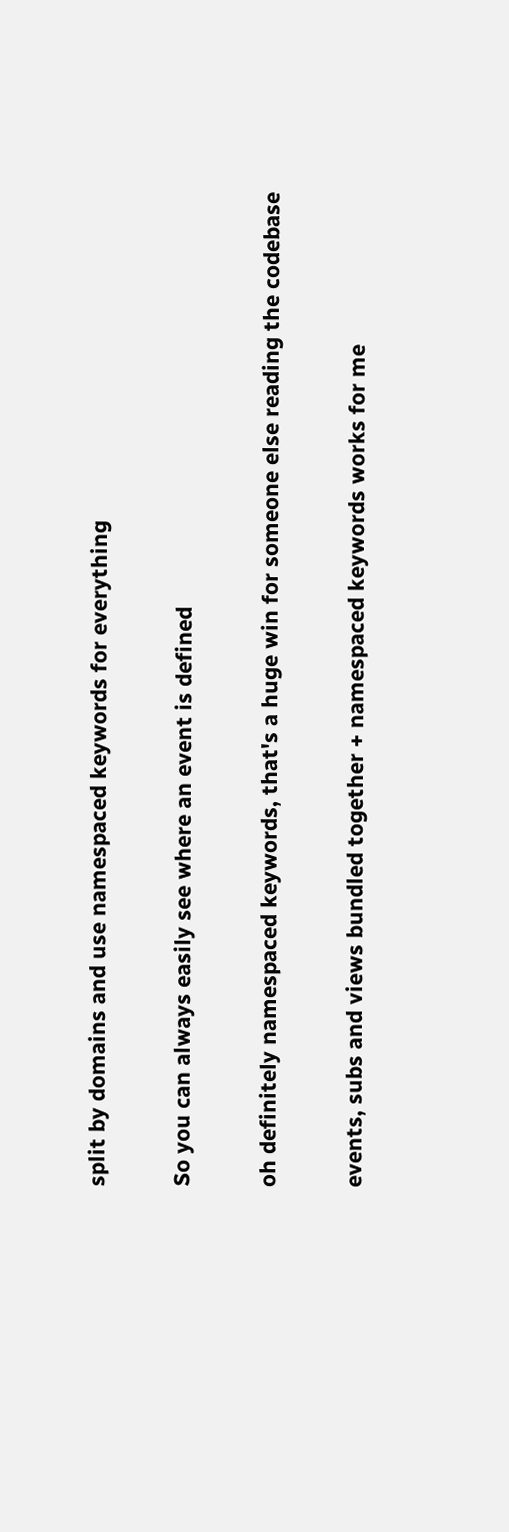split by domains and use namespaced keywords for everything


So you can always easily see where an event is defined


oh definitely namespaced keywords, that's a huge win for someone else reading the codebase


events, subs and views bundled together + namespaced keywords works for me